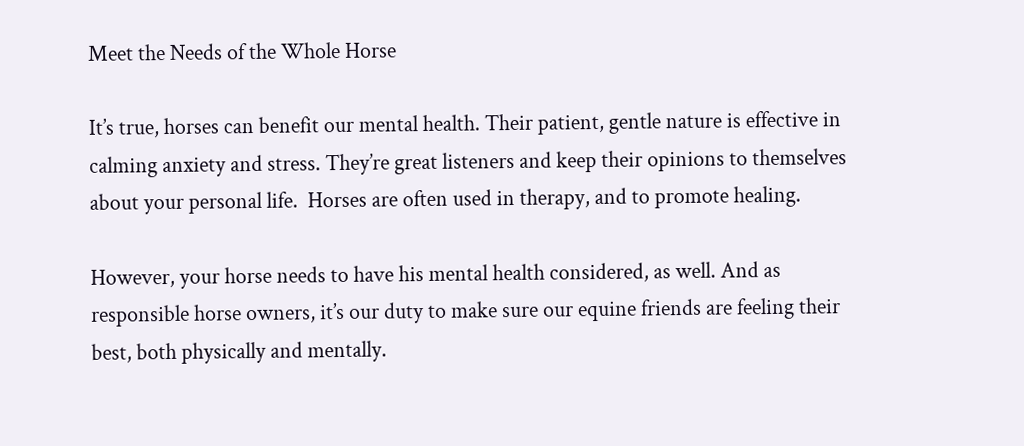Meet the Needs of the Whole Horse

It’s true, horses can benefit our mental health. Their patient, gentle nature is effective in calming anxiety and stress. They’re great listeners and keep their opinions to themselves about your personal life.  Horses are often used in therapy, and to promote healing.

However, your horse needs to have his mental health considered, as well. And as responsible horse owners, it’s our duty to make sure our equine friends are feeling their best, both physically and mentally.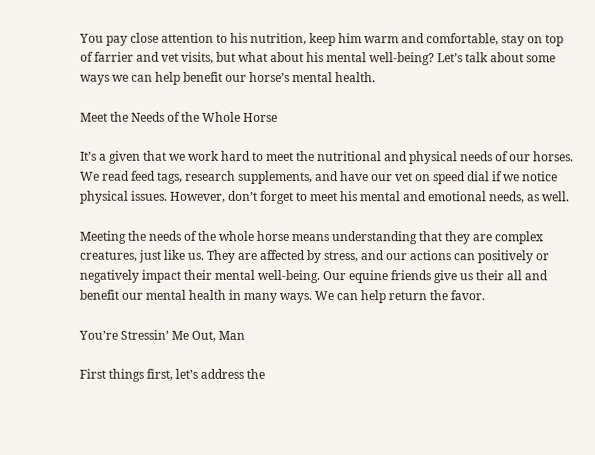You pay close attention to his nutrition, keep him warm and comfortable, stay on top of farrier and vet visits, but what about his mental well-being? Let’s talk about some ways we can help benefit our horse’s mental health.

Meet the Needs of the Whole Horse

It’s a given that we work hard to meet the nutritional and physical needs of our horses. We read feed tags, research supplements, and have our vet on speed dial if we notice physical issues. However, don’t forget to meet his mental and emotional needs, as well.

Meeting the needs of the whole horse means understanding that they are complex creatures, just like us. They are affected by stress, and our actions can positively or negatively impact their mental well-being. Our equine friends give us their all and benefit our mental health in many ways. We can help return the favor.

You’re Stressin’ Me Out, Man

First things first, let’s address the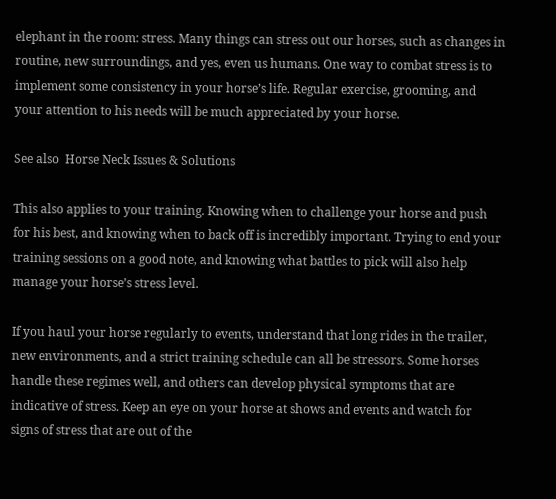elephant in the room: stress. Many things can stress out our horses, such as changes in routine, new surroundings, and yes, even us humans. One way to combat stress is to implement some consistency in your horse’s life. Regular exercise, grooming, and your attention to his needs will be much appreciated by your horse.

See also  Horse Neck Issues & Solutions

This also applies to your training. Knowing when to challenge your horse and push for his best, and knowing when to back off is incredibly important. Trying to end your training sessions on a good note, and knowing what battles to pick will also help manage your horse’s stress level.

If you haul your horse regularly to events, understand that long rides in the trailer, new environments, and a strict training schedule can all be stressors. Some horses handle these regimes well, and others can develop physical symptoms that are indicative of stress. Keep an eye on your horse at shows and events and watch for signs of stress that are out of the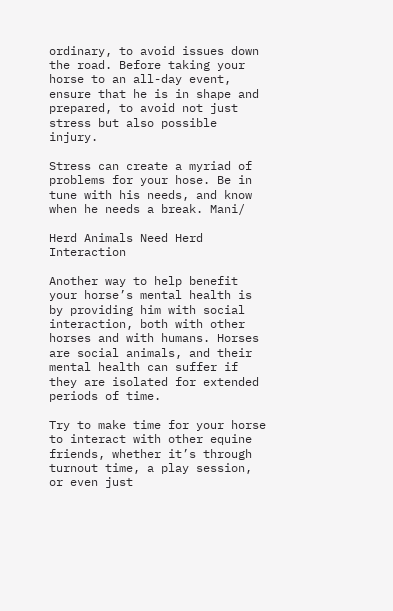ordinary, to avoid issues down the road. Before taking your horse to an all-day event, ensure that he is in shape and prepared, to avoid not just stress but also possible injury.

Stress can create a myriad of problems for your hose. Be in tune with his needs, and know when he needs a break. Mani/

Herd Animals Need Herd Interaction

Another way to help benefit your horse’s mental health is by providing him with social interaction, both with other horses and with humans. Horses are social animals, and their mental health can suffer if they are isolated for extended periods of time.

Try to make time for your horse to interact with other equine friends, whether it’s through turnout time, a play session, or even just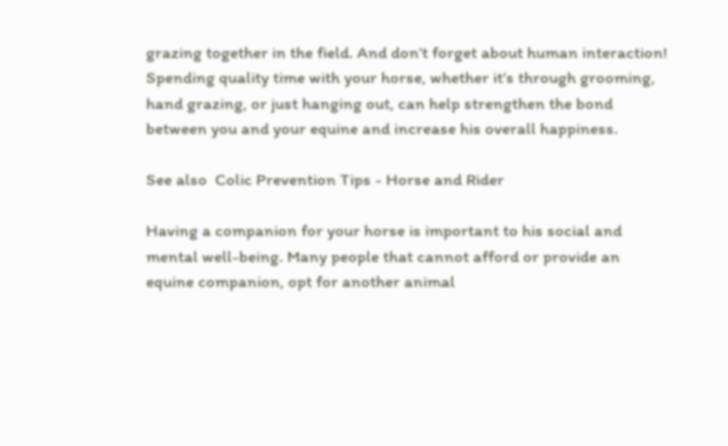grazing together in the field. And don’t forget about human interaction! Spending quality time with your horse, whether it’s through grooming, hand grazing, or just hanging out, can help strengthen the bond between you and your equine and increase his overall happiness.

See also  Colic Prevention Tips - Horse and Rider

Having a companion for your horse is important to his social and mental well-being. Many people that cannot afford or provide an equine companion, opt for another animal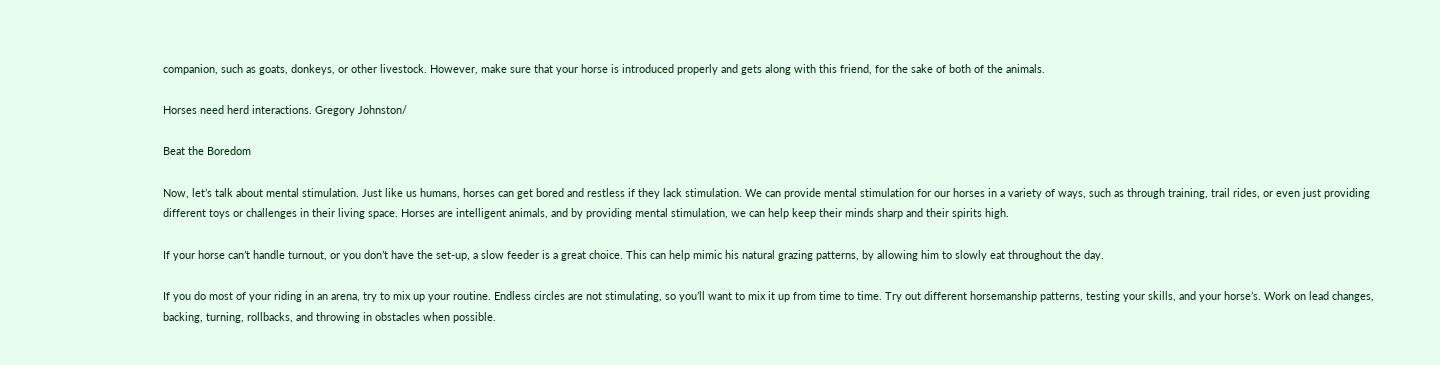companion, such as goats, donkeys, or other livestock. However, make sure that your horse is introduced properly and gets along with this friend, for the sake of both of the animals.

Horses need herd interactions. Gregory Johnston/

Beat the Boredom

Now, let’s talk about mental stimulation. Just like us humans, horses can get bored and restless if they lack stimulation. We can provide mental stimulation for our horses in a variety of ways, such as through training, trail rides, or even just providing different toys or challenges in their living space. Horses are intelligent animals, and by providing mental stimulation, we can help keep their minds sharp and their spirits high.

If your horse can’t handle turnout, or you don’t have the set-up, a slow feeder is a great choice. This can help mimic his natural grazing patterns, by allowing him to slowly eat throughout the day.

If you do most of your riding in an arena, try to mix up your routine. Endless circles are not stimulating, so you’ll want to mix it up from time to time. Try out different horsemanship patterns, testing your skills, and your horse’s. Work on lead changes, backing, turning, rollbacks, and throwing in obstacles when possible.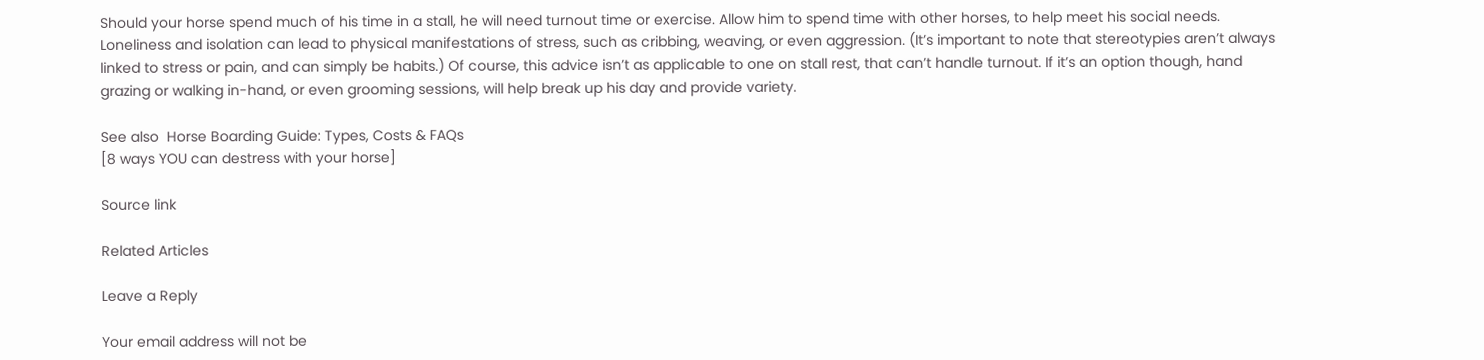Should your horse spend much of his time in a stall, he will need turnout time or exercise. Allow him to spend time with other horses, to help meet his social needs. Loneliness and isolation can lead to physical manifestations of stress, such as cribbing, weaving, or even aggression. (It’s important to note that stereotypies aren’t always linked to stress or pain, and can simply be habits.) Of course, this advice isn’t as applicable to one on stall rest, that can’t handle turnout. If it’s an option though, hand grazing or walking in-hand, or even grooming sessions, will help break up his day and provide variety.

See also  Horse Boarding Guide: Types, Costs & FAQs
[8 ways YOU can destress with your horse]

Source link

Related Articles

Leave a Reply

Your email address will not be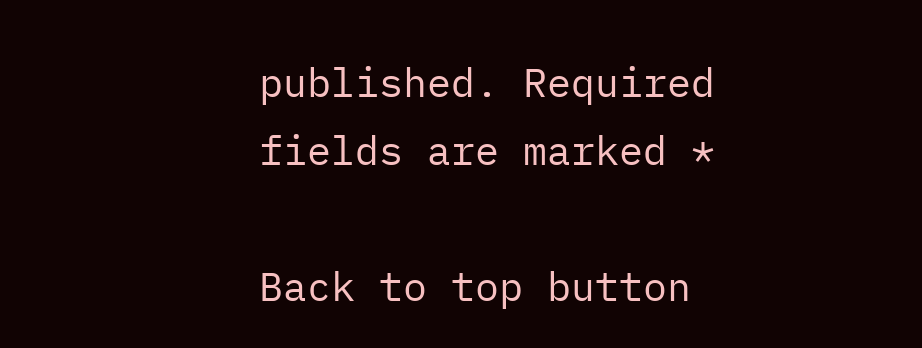published. Required fields are marked *

Back to top button